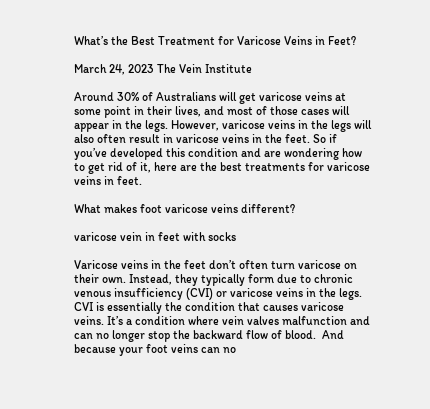What’s the Best Treatment for Varicose Veins in Feet?

March 24, 2023 The Vein Institute

Around 30% of Australians will get varicose veins at some point in their lives, and most of those cases will appear in the legs. However, varicose veins in the legs will also often result in varicose veins in the feet. So if you’ve developed this condition and are wondering how to get rid of it, here are the best treatments for varicose veins in feet.

What makes foot varicose veins different?

varicose vein in feet with socks

Varicose veins in the feet don’t often turn varicose on their own. Instead, they typically form due to chronic venous insufficiency (CVI) or varicose veins in the legs. CVI is essentially the condition that causes varicose veins. It’s a condition where vein valves malfunction and can no longer stop the backward flow of blood.  And because your foot veins can no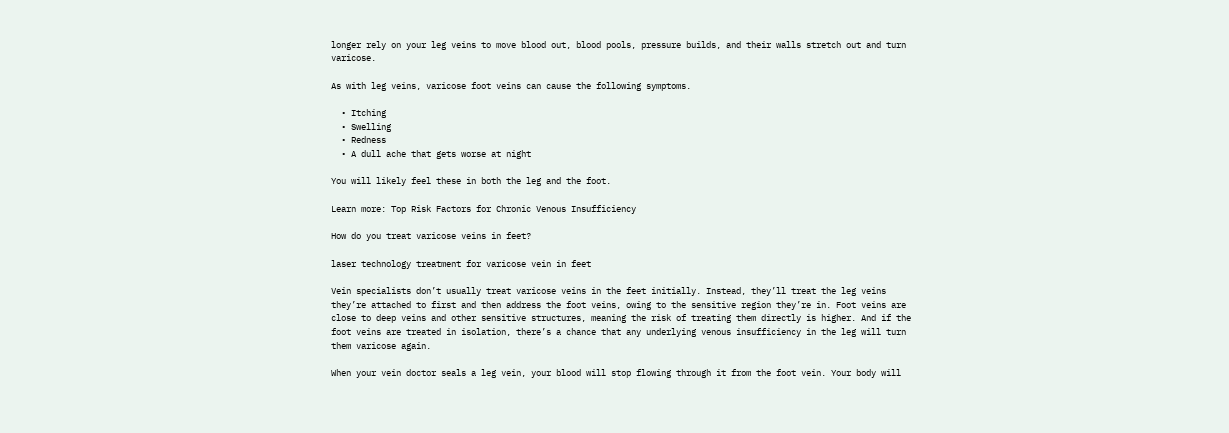longer rely on your leg veins to move blood out, blood pools, pressure builds, and their walls stretch out and turn varicose.

As with leg veins, varicose foot veins can cause the following symptoms.

  • Itching
  • Swelling
  • Redness
  • A dull ache that gets worse at night

You will likely feel these in both the leg and the foot.

Learn more: Top Risk Factors for Chronic Venous Insufficiency

How do you treat varicose veins in feet?

laser technology treatment for varicose vein in feet

Vein specialists don’t usually treat varicose veins in the feet initially. Instead, they’ll treat the leg veins they’re attached to first and then address the foot veins, owing to the sensitive region they’re in. Foot veins are close to deep veins and other sensitive structures, meaning the risk of treating them directly is higher. And if the foot veins are treated in isolation, there’s a chance that any underlying venous insufficiency in the leg will turn them varicose again.

When your vein doctor seals a leg vein, your blood will stop flowing through it from the foot vein. Your body will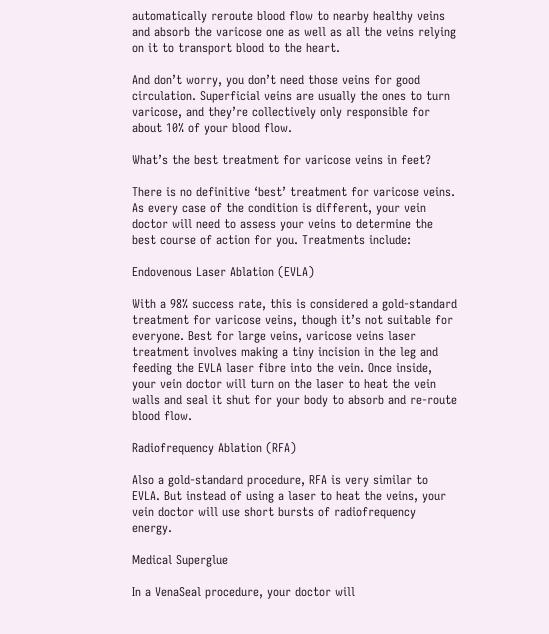automatically reroute blood flow to nearby healthy veins and absorb the varicose one as well as all the veins relying on it to transport blood to the heart.

And don’t worry, you don’t need those veins for good circulation. Superficial veins are usually the ones to turn varicose, and they’re collectively only responsible for about 10% of your blood flow.

What’s the best treatment for varicose veins in feet?

There is no definitive ‘best’ treatment for varicose veins. As every case of the condition is different, your vein doctor will need to assess your veins to determine the best course of action for you. Treatments include:

Endovenous Laser Ablation (EVLA)

With a 98% success rate, this is considered a gold-standard treatment for varicose veins, though it’s not suitable for everyone. Best for large veins, varicose veins laser treatment involves making a tiny incision in the leg and feeding the EVLA laser fibre into the vein. Once inside, your vein doctor will turn on the laser to heat the vein walls and seal it shut for your body to absorb and re-route blood flow.

Radiofrequency Ablation (RFA)

Also a gold-standard procedure, RFA is very similar to EVLA. But instead of using a laser to heat the veins, your vein doctor will use short bursts of radiofrequency energy.

Medical Superglue

In a VenaSeal procedure, your doctor will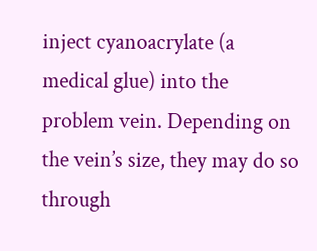inject cyanoacrylate (a medical glue) into the problem vein. Depending on the vein’s size, they may do so through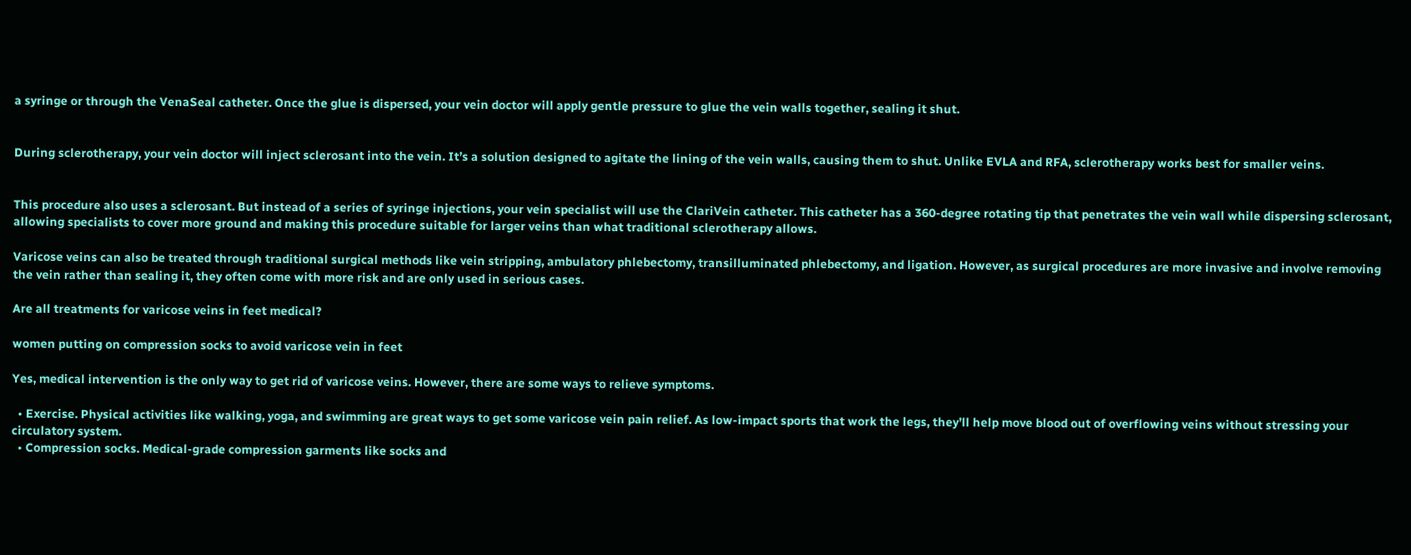a syringe or through the VenaSeal catheter. Once the glue is dispersed, your vein doctor will apply gentle pressure to glue the vein walls together, sealing it shut.


During sclerotherapy, your vein doctor will inject sclerosant into the vein. It’s a solution designed to agitate the lining of the vein walls, causing them to shut. Unlike EVLA and RFA, sclerotherapy works best for smaller veins.


This procedure also uses a sclerosant. But instead of a series of syringe injections, your vein specialist will use the ClariVein catheter. This catheter has a 360-degree rotating tip that penetrates the vein wall while dispersing sclerosant, allowing specialists to cover more ground and making this procedure suitable for larger veins than what traditional sclerotherapy allows.

Varicose veins can also be treated through traditional surgical methods like vein stripping, ambulatory phlebectomy, transilluminated phlebectomy, and ligation. However, as surgical procedures are more invasive and involve removing the vein rather than sealing it, they often come with more risk and are only used in serious cases.

Are all treatments for varicose veins in feet medical?

women putting on compression socks to avoid varicose vein in feet

Yes, medical intervention is the only way to get rid of varicose veins. However, there are some ways to relieve symptoms.

  • Exercise. Physical activities like walking, yoga, and swimming are great ways to get some varicose vein pain relief. As low-impact sports that work the legs, they’ll help move blood out of overflowing veins without stressing your circulatory system.
  • Compression socks. Medical-grade compression garments like socks and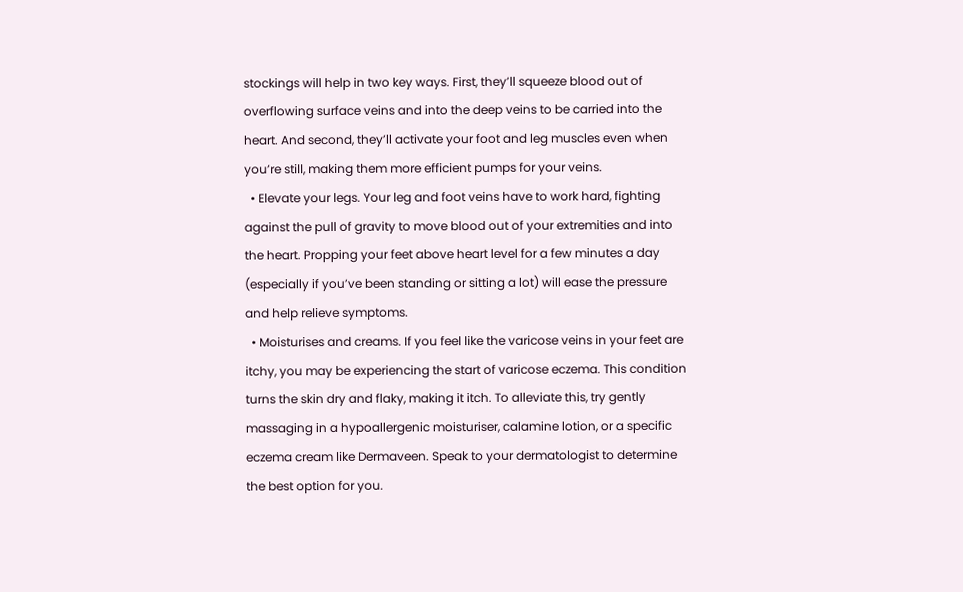stockings will help in two key ways. First, they’ll squeeze blood out of overflowing surface veins and into the deep veins to be carried into the heart. And second, they’ll activate your foot and leg muscles even when you’re still, making them more efficient pumps for your veins.
  • Elevate your legs. Your leg and foot veins have to work hard, fighting against the pull of gravity to move blood out of your extremities and into the heart. Propping your feet above heart level for a few minutes a day (especially if you’ve been standing or sitting a lot) will ease the pressure and help relieve symptoms.
  • Moisturises and creams. If you feel like the varicose veins in your feet are itchy, you may be experiencing the start of varicose eczema. This condition turns the skin dry and flaky, making it itch. To alleviate this, try gently massaging in a hypoallergenic moisturiser, calamine lotion, or a specific eczema cream like Dermaveen. Speak to your dermatologist to determine the best option for you.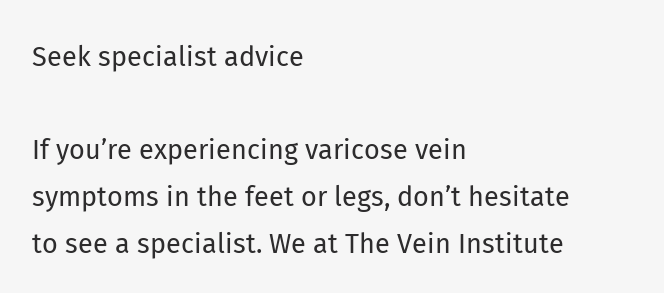Seek specialist advice

If you’re experiencing varicose vein symptoms in the feet or legs, don’t hesitate to see a specialist. We at The Vein Institute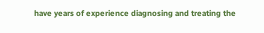have years of experience diagnosing and treating the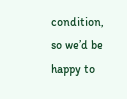condition, so we’d be happy to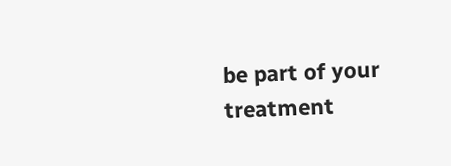be part of your treatment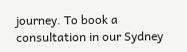journey. To book a consultation in our Sydney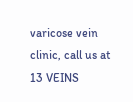varicose vein clinic, call us at 13 VEINS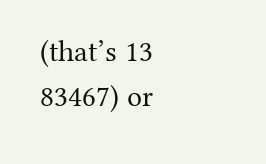(that’s 13 83467) or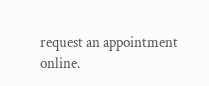request an appointment online.